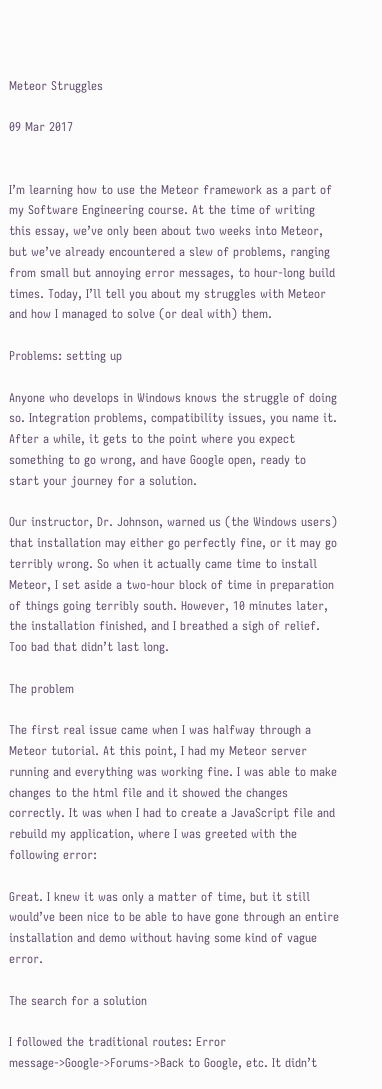Meteor Struggles

09 Mar 2017


I’m learning how to use the Meteor framework as a part of my Software Engineering course. At the time of writing this essay, we’ve only been about two weeks into Meteor, but we’ve already encountered a slew of problems, ranging from small but annoying error messages, to hour-long build times. Today, I’ll tell you about my struggles with Meteor and how I managed to solve (or deal with) them.

Problems: setting up

Anyone who develops in Windows knows the struggle of doing so. Integration problems, compatibility issues, you name it. After a while, it gets to the point where you expect something to go wrong, and have Google open, ready to start your journey for a solution.

Our instructor, Dr. Johnson, warned us (the Windows users) that installation may either go perfectly fine, or it may go terribly wrong. So when it actually came time to install Meteor, I set aside a two-hour block of time in preparation of things going terribly south. However, 10 minutes later, the installation finished, and I breathed a sigh of relief. Too bad that didn’t last long.

The problem

The first real issue came when I was halfway through a Meteor tutorial. At this point, I had my Meteor server running and everything was working fine. I was able to make changes to the html file and it showed the changes correctly. It was when I had to create a JavaScript file and rebuild my application, where I was greeted with the following error:

Great. I knew it was only a matter of time, but it still would’ve been nice to be able to have gone through an entire installation and demo without having some kind of vague error.

The search for a solution

I followed the traditional routes: Error message->Google->Forums->Back to Google, etc. It didn’t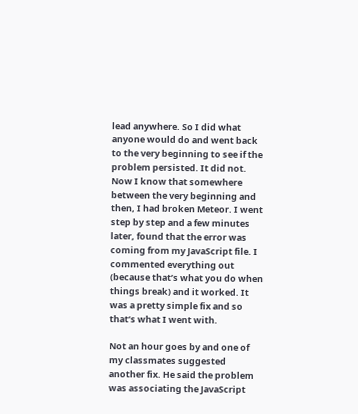lead anywhere. So I did what anyone would do and went back to the very beginning to see if the problem persisted. It did not. Now I know that somewhere between the very beginning and then, I had broken Meteor. I went step by step and a few minutes later, found that the error was coming from my JavaScript file. I commented everything out (because that’s what you do when things break) and it worked. It was a pretty simple fix and so that’s what I went with.

Not an hour goes by and one of my classmates suggested another fix. He said the problem was associating the JavaScript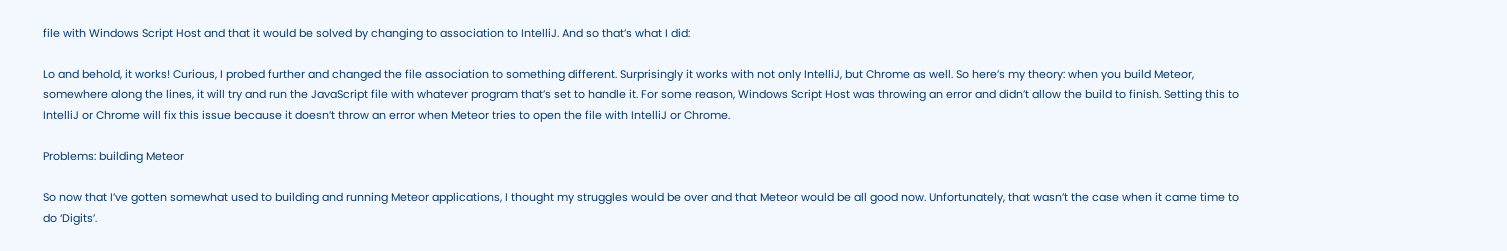file with Windows Script Host and that it would be solved by changing to association to IntelliJ. And so that’s what I did:

Lo and behold, it works! Curious, I probed further and changed the file association to something different. Surprisingly it works with not only IntelliJ, but Chrome as well. So here’s my theory: when you build Meteor, somewhere along the lines, it will try and run the JavaScript file with whatever program that’s set to handle it. For some reason, Windows Script Host was throwing an error and didn’t allow the build to finish. Setting this to IntelliJ or Chrome will fix this issue because it doesn’t throw an error when Meteor tries to open the file with IntelliJ or Chrome.

Problems: building Meteor

So now that I’ve gotten somewhat used to building and running Meteor applications, I thought my struggles would be over and that Meteor would be all good now. Unfortunately, that wasn’t the case when it came time to do ‘Digits’.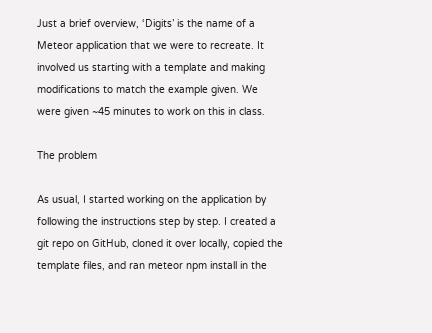Just a brief overview, ‘Digits’ is the name of a Meteor application that we were to recreate. It involved us starting with a template and making modifications to match the example given. We were given ~45 minutes to work on this in class.

The problem

As usual, I started working on the application by following the instructions step by step. I created a git repo on GitHub, cloned it over locally, copied the template files, and ran meteor npm install in the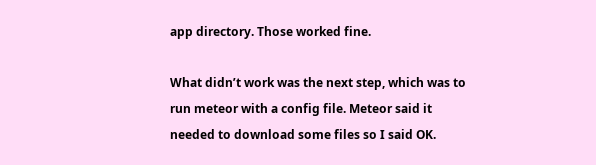app directory. Those worked fine.

What didn’t work was the next step, which was to run meteor with a config file. Meteor said it needed to download some files so I said OK.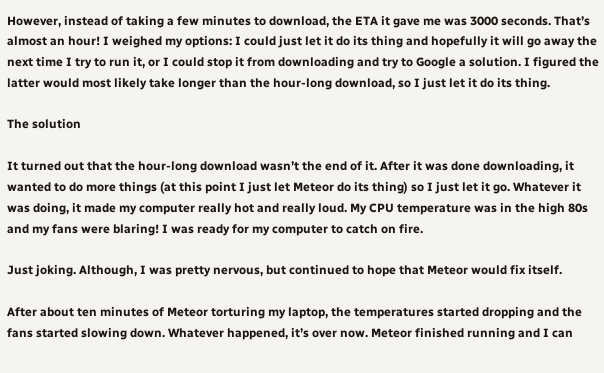However, instead of taking a few minutes to download, the ETA it gave me was 3000 seconds. That’s almost an hour! I weighed my options: I could just let it do its thing and hopefully it will go away the next time I try to run it, or I could stop it from downloading and try to Google a solution. I figured the latter would most likely take longer than the hour-long download, so I just let it do its thing.

The solution

It turned out that the hour-long download wasn’t the end of it. After it was done downloading, it wanted to do more things (at this point I just let Meteor do its thing) so I just let it go. Whatever it was doing, it made my computer really hot and really loud. My CPU temperature was in the high 80s and my fans were blaring! I was ready for my computer to catch on fire.

Just joking. Although, I was pretty nervous, but continued to hope that Meteor would fix itself.

After about ten minutes of Meteor torturing my laptop, the temperatures started dropping and the fans started slowing down. Whatever happened, it’s over now. Meteor finished running and I can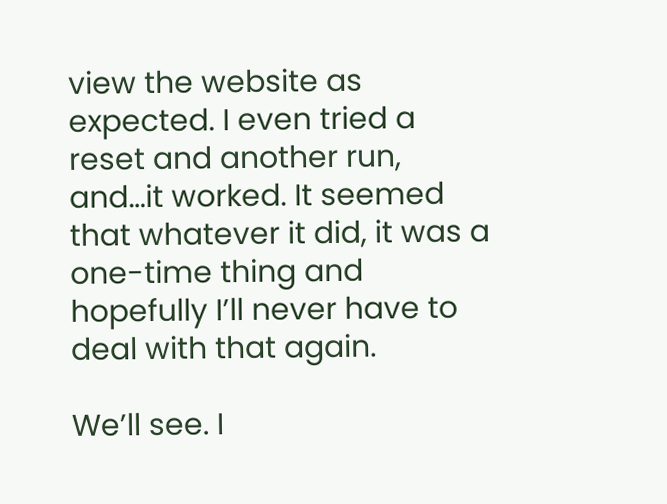view the website as expected. I even tried a reset and another run, and…it worked. It seemed that whatever it did, it was a one-time thing and hopefully I’ll never have to deal with that again.

We’ll see. I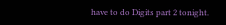have to do Digits part 2 tonight.